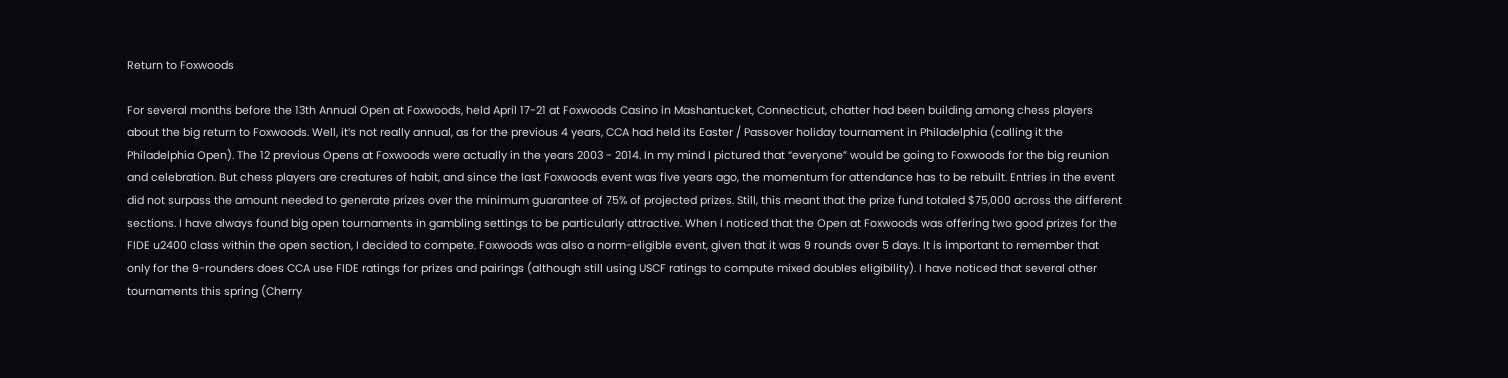Return to Foxwoods

For several months before the 13th Annual Open at Foxwoods, held April 17-21 at Foxwoods Casino in Mashantucket, Connecticut, chatter had been building among chess players about the big return to Foxwoods. Well, it’s not really annual, as for the previous 4 years, CCA had held its Easter / Passover holiday tournament in Philadelphia (calling it the Philadelphia Open). The 12 previous Opens at Foxwoods were actually in the years 2003 - 2014. In my mind I pictured that “everyone” would be going to Foxwoods for the big reunion and celebration. But chess players are creatures of habit, and since the last Foxwoods event was five years ago, the momentum for attendance has to be rebuilt. Entries in the event did not surpass the amount needed to generate prizes over the minimum guarantee of 75% of projected prizes. Still, this meant that the prize fund totaled $75,000 across the different sections. I have always found big open tournaments in gambling settings to be particularly attractive. When I noticed that the Open at Foxwoods was offering two good prizes for the FIDE u2400 class within the open section, I decided to compete. Foxwoods was also a norm-eligible event, given that it was 9 rounds over 5 days. It is important to remember that only for the 9-rounders does CCA use FIDE ratings for prizes and pairings (although still using USCF ratings to compute mixed doubles eligibility). I have noticed that several other tournaments this spring (Cherry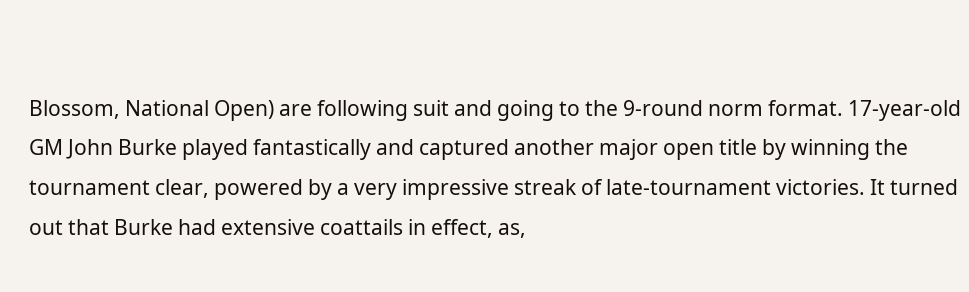Blossom, National Open) are following suit and going to the 9-round norm format. 17-year-old GM John Burke played fantastically and captured another major open title by winning the tournament clear, powered by a very impressive streak of late-tournament victories. It turned out that Burke had extensive coattails in effect, as,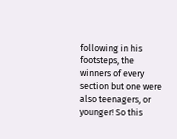following in his footsteps, the winners of every section but one were also teenagers, or younger! So this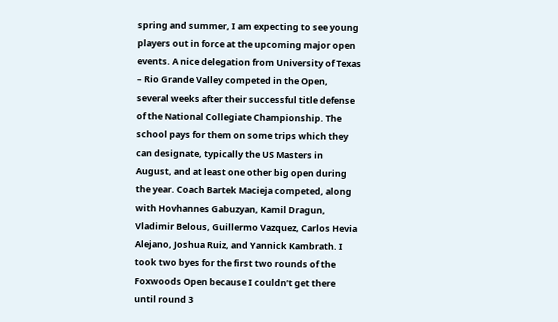spring and summer, I am expecting to see young players out in force at the upcoming major open events. A nice delegation from University of Texas – Rio Grande Valley competed in the Open, several weeks after their successful title defense of the National Collegiate Championship. The school pays for them on some trips which they can designate, typically the US Masters in August, and at least one other big open during the year. Coach Bartek Macieja competed, along with Hovhannes Gabuzyan, Kamil Dragun, Vladimir Belous, Guillermo Vazquez, Carlos Hevia Alejano, Joshua Ruiz, and Yannick Kambrath. I took two byes for the first two rounds of the Foxwoods Open because I couldn’t get there until round 3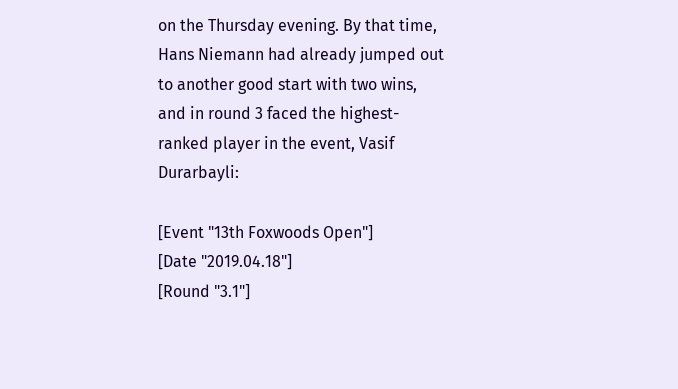on the Thursday evening. By that time, Hans Niemann had already jumped out to another good start with two wins, and in round 3 faced the highest-ranked player in the event, Vasif Durarbayli:

[Event "13th Foxwoods Open"]
[Date "2019.04.18"]
[Round "3.1"]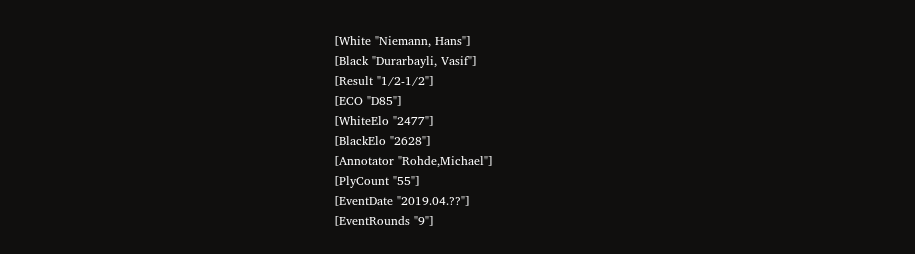[White "Niemann, Hans"]
[Black "Durarbayli, Vasif"]
[Result "1/2-1/2"]
[ECO "D85"]
[WhiteElo "2477"]
[BlackElo "2628"]
[Annotator "Rohde,Michael"]
[PlyCount "55"]
[EventDate "2019.04.??"]
[EventRounds "9"]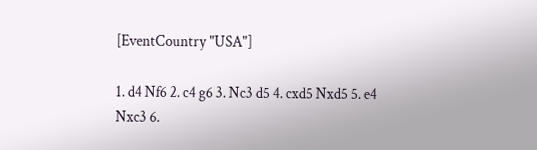[EventCountry "USA"]

1. d4 Nf6 2. c4 g6 3. Nc3 d5 4. cxd5 Nxd5 5. e4 Nxc3 6.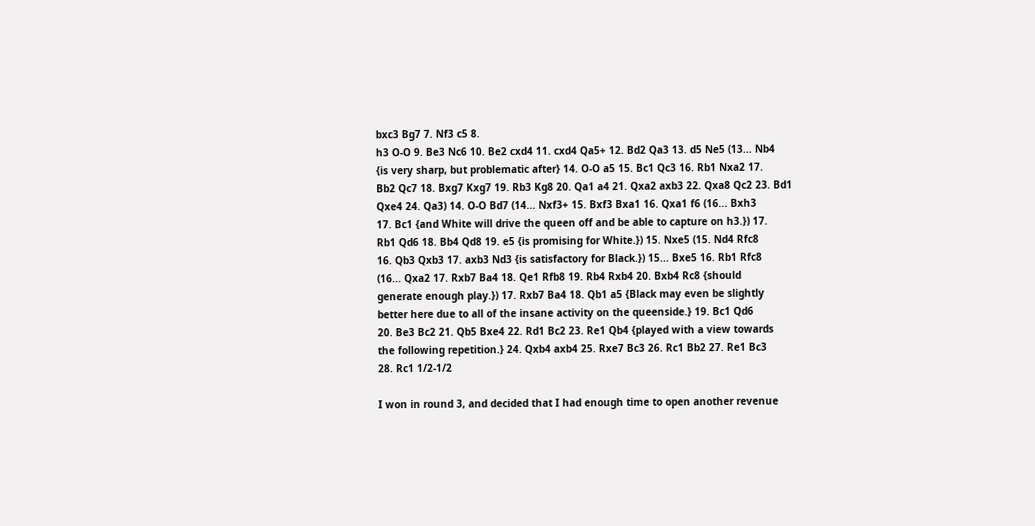bxc3 Bg7 7. Nf3 c5 8.
h3 O-O 9. Be3 Nc6 10. Be2 cxd4 11. cxd4 Qa5+ 12. Bd2 Qa3 13. d5 Ne5 (13... Nb4
{is very sharp, but problematic after} 14. O-O a5 15. Bc1 Qc3 16. Rb1 Nxa2 17.
Bb2 Qc7 18. Bxg7 Kxg7 19. Rb3 Kg8 20. Qa1 a4 21. Qxa2 axb3 22. Qxa8 Qc2 23. Bd1
Qxe4 24. Qa3) 14. O-O Bd7 (14... Nxf3+ 15. Bxf3 Bxa1 16. Qxa1 f6 (16... Bxh3
17. Bc1 {and White will drive the queen off and be able to capture on h3.}) 17.
Rb1 Qd6 18. Bb4 Qd8 19. e5 {is promising for White.}) 15. Nxe5 (15. Nd4 Rfc8
16. Qb3 Qxb3 17. axb3 Nd3 {is satisfactory for Black.}) 15... Bxe5 16. Rb1 Rfc8
(16... Qxa2 17. Rxb7 Ba4 18. Qe1 Rfb8 19. Rb4 Rxb4 20. Bxb4 Rc8 {should
generate enough play.}) 17. Rxb7 Ba4 18. Qb1 a5 {Black may even be slightly
better here due to all of the insane activity on the queenside.} 19. Bc1 Qd6
20. Be3 Bc2 21. Qb5 Bxe4 22. Rd1 Bc2 23. Re1 Qb4 {played with a view towards
the following repetition.} 24. Qxb4 axb4 25. Rxe7 Bc3 26. Rc1 Bb2 27. Re1 Bc3
28. Rc1 1/2-1/2

I won in round 3, and decided that I had enough time to open another revenue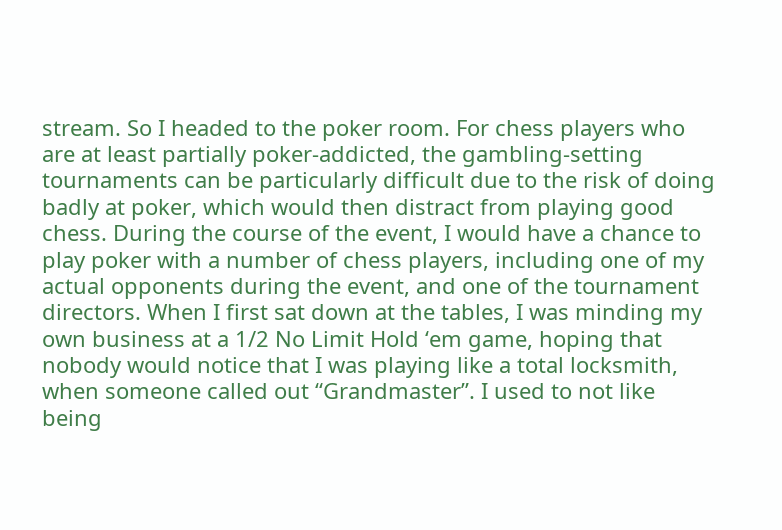stream. So I headed to the poker room. For chess players who are at least partially poker-addicted, the gambling-setting tournaments can be particularly difficult due to the risk of doing badly at poker, which would then distract from playing good chess. During the course of the event, I would have a chance to play poker with a number of chess players, including one of my actual opponents during the event, and one of the tournament directors. When I first sat down at the tables, I was minding my own business at a 1/2 No Limit Hold ‘em game, hoping that nobody would notice that I was playing like a total locksmith, when someone called out “Grandmaster”. I used to not like being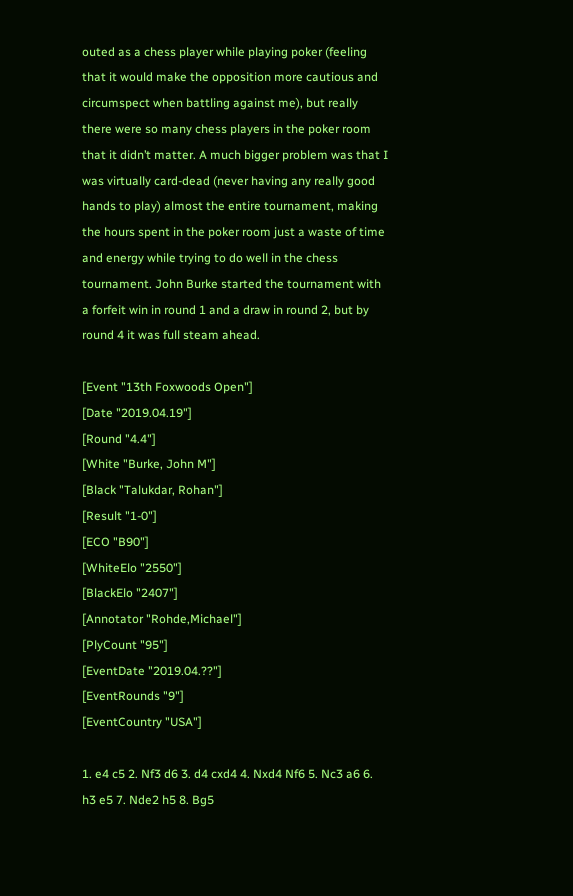outed as a chess player while playing poker (feeling that it would make the opposition more cautious and circumspect when battling against me), but really there were so many chess players in the poker room that it didn’t matter. A much bigger problem was that I was virtually card-dead (never having any really good hands to play) almost the entire tournament, making the hours spent in the poker room just a waste of time and energy while trying to do well in the chess tournament. John Burke started the tournament with a forfeit win in round 1 and a draw in round 2, but by round 4 it was full steam ahead.

[Event "13th Foxwoods Open"]
[Date "2019.04.19"]
[Round "4.4"]
[White "Burke, John M"]
[Black "Talukdar, Rohan"]
[Result "1-0"]
[ECO "B90"]
[WhiteElo "2550"]
[BlackElo "2407"]
[Annotator "Rohde,Michael"]
[PlyCount "95"]
[EventDate "2019.04.??"]
[EventRounds "9"]
[EventCountry "USA"]

1. e4 c5 2. Nf3 d6 3. d4 cxd4 4. Nxd4 Nf6 5. Nc3 a6 6. h3 e5 7. Nde2 h5 8. Bg5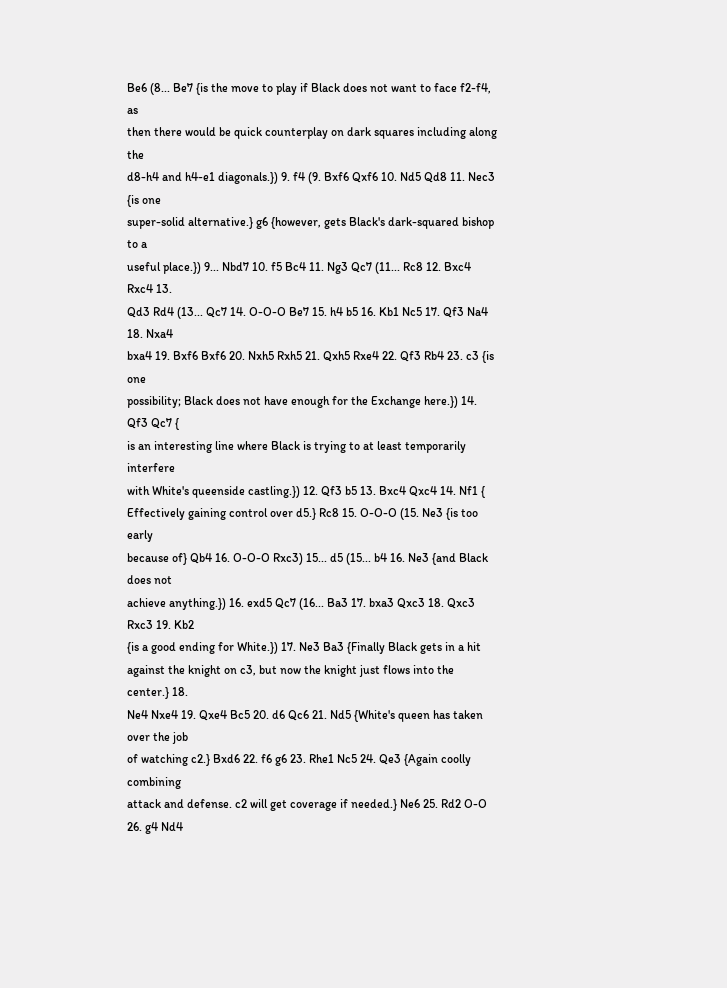Be6 (8... Be7 {is the move to play if Black does not want to face f2-f4, as
then there would be quick counterplay on dark squares including along the
d8-h4 and h4-e1 diagonals.}) 9. f4 (9. Bxf6 Qxf6 10. Nd5 Qd8 11. Nec3 {is one
super-solid alternative.} g6 {however, gets Black's dark-squared bishop to a
useful place.}) 9... Nbd7 10. f5 Bc4 11. Ng3 Qc7 (11... Rc8 12. Bxc4 Rxc4 13.
Qd3 Rd4 (13... Qc7 14. O-O-O Be7 15. h4 b5 16. Kb1 Nc5 17. Qf3 Na4 18. Nxa4
bxa4 19. Bxf6 Bxf6 20. Nxh5 Rxh5 21. Qxh5 Rxe4 22. Qf3 Rb4 23. c3 {is one
possibility; Black does not have enough for the Exchange here.}) 14. Qf3 Qc7 {
is an interesting line where Black is trying to at least temporarily interfere
with White's queenside castling.}) 12. Qf3 b5 13. Bxc4 Qxc4 14. Nf1 {
Effectively gaining control over d5.} Rc8 15. O-O-O (15. Ne3 {is too early
because of} Qb4 16. O-O-O Rxc3) 15... d5 (15... b4 16. Ne3 {and Black does not
achieve anything.}) 16. exd5 Qc7 (16... Ba3 17. bxa3 Qxc3 18. Qxc3 Rxc3 19. Kb2
{is a good ending for White.}) 17. Ne3 Ba3 {Finally Black gets in a hit
against the knight on c3, but now the knight just flows into the center.} 18.
Ne4 Nxe4 19. Qxe4 Bc5 20. d6 Qc6 21. Nd5 {White's queen has taken over the job
of watching c2.} Bxd6 22. f6 g6 23. Rhe1 Nc5 24. Qe3 {Again coolly combining
attack and defense. c2 will get coverage if needed.} Ne6 25. Rd2 O-O 26. g4 Nd4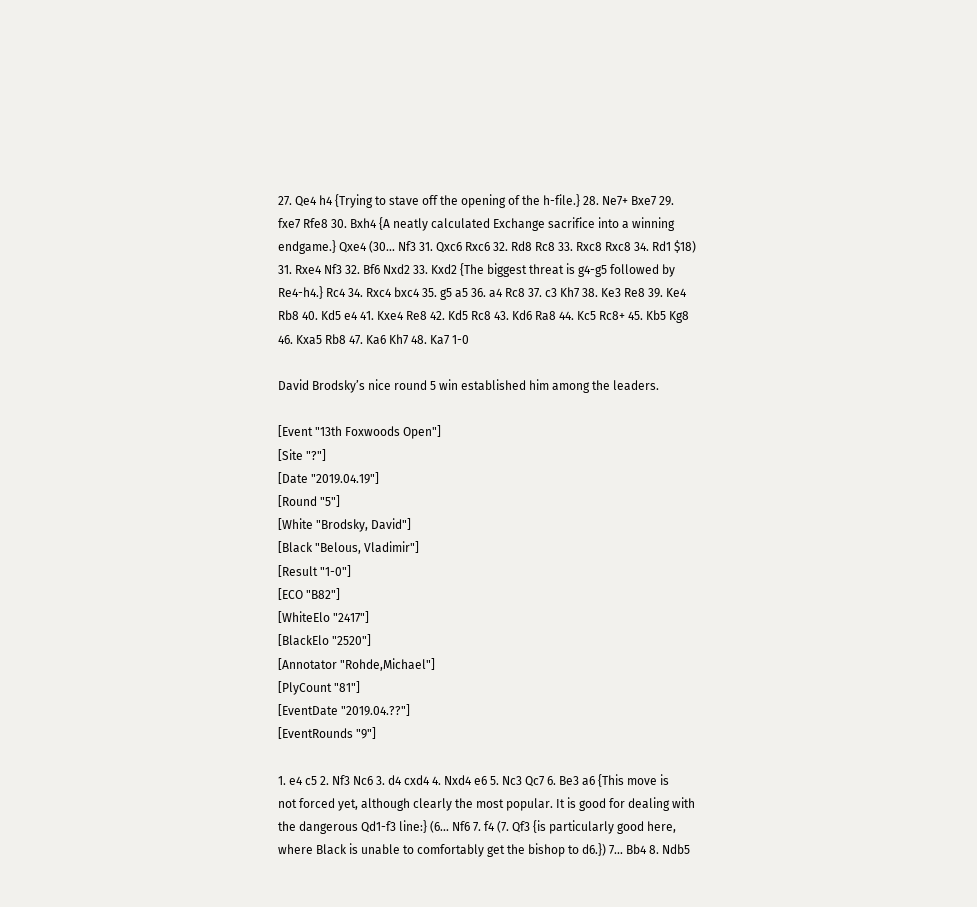27. Qe4 h4 {Trying to stave off the opening of the h-file.} 28. Ne7+ Bxe7 29.
fxe7 Rfe8 30. Bxh4 {A neatly calculated Exchange sacrifice into a winning
endgame.} Qxe4 (30... Nf3 31. Qxc6 Rxc6 32. Rd8 Rc8 33. Rxc8 Rxc8 34. Rd1 $18)
31. Rxe4 Nf3 32. Bf6 Nxd2 33. Kxd2 {The biggest threat is g4-g5 followed by
Re4-h4.} Rc4 34. Rxc4 bxc4 35. g5 a5 36. a4 Rc8 37. c3 Kh7 38. Ke3 Re8 39. Ke4
Rb8 40. Kd5 e4 41. Kxe4 Re8 42. Kd5 Rc8 43. Kd6 Ra8 44. Kc5 Rc8+ 45. Kb5 Kg8
46. Kxa5 Rb8 47. Ka6 Kh7 48. Ka7 1-0

David Brodsky’s nice round 5 win established him among the leaders.

[Event "13th Foxwoods Open"]
[Site "?"]
[Date "2019.04.19"]
[Round "5"]
[White "Brodsky, David"]
[Black "Belous, Vladimir"]
[Result "1-0"]
[ECO "B82"]
[WhiteElo "2417"]
[BlackElo "2520"]
[Annotator "Rohde,Michael"]
[PlyCount "81"]
[EventDate "2019.04.??"]
[EventRounds "9"]

1. e4 c5 2. Nf3 Nc6 3. d4 cxd4 4. Nxd4 e6 5. Nc3 Qc7 6. Be3 a6 {This move is
not forced yet, although clearly the most popular. It is good for dealing with
the dangerous Qd1-f3 line:} (6... Nf6 7. f4 (7. Qf3 {is particularly good here,
where Black is unable to comfortably get the bishop to d6.}) 7... Bb4 8. Ndb5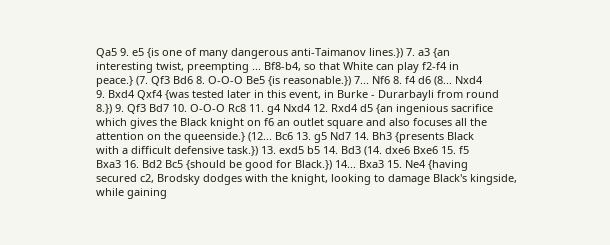Qa5 9. e5 {is one of many dangerous anti-Taimanov lines.}) 7. a3 {an
interesting twist, preempting ... Bf8-b4, so that White can play f2-f4 in
peace.} (7. Qf3 Bd6 8. O-O-O Be5 {is reasonable.}) 7... Nf6 8. f4 d6 (8... Nxd4
9. Bxd4 Qxf4 {was tested later in this event, in Burke - Durarbayli from round
8.}) 9. Qf3 Bd7 10. O-O-O Rc8 11. g4 Nxd4 12. Rxd4 d5 {an ingenious sacrifice
which gives the Black knight on f6 an outlet square and also focuses all the
attention on the queenside.} (12... Bc6 13. g5 Nd7 14. Bh3 {presents Black
with a difficult defensive task.}) 13. exd5 b5 14. Bd3 (14. dxe6 Bxe6 15. f5
Bxa3 16. Bd2 Bc5 {should be good for Black.}) 14... Bxa3 15. Ne4 {having
secured c2, Brodsky dodges with the knight, looking to damage Black's kingside,
while gaining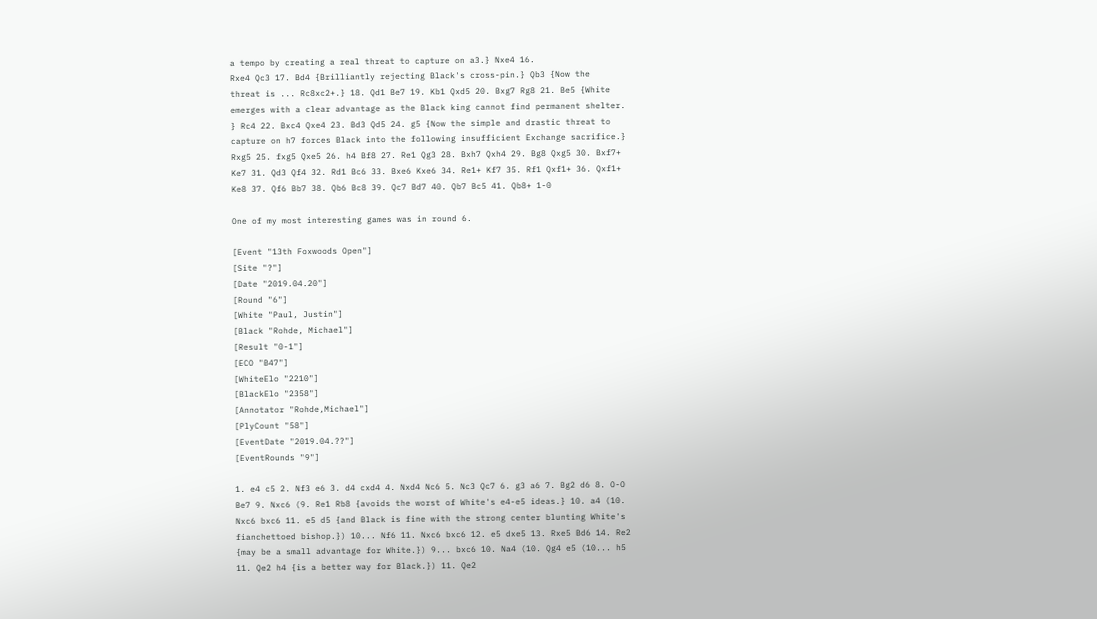a tempo by creating a real threat to capture on a3.} Nxe4 16.
Rxe4 Qc3 17. Bd4 {Brilliantly rejecting Black's cross-pin.} Qb3 {Now the
threat is ... Rc8xc2+.} 18. Qd1 Be7 19. Kb1 Qxd5 20. Bxg7 Rg8 21. Be5 {White
emerges with a clear advantage as the Black king cannot find permanent shelter.
} Rc4 22. Bxc4 Qxe4 23. Bd3 Qd5 24. g5 {Now the simple and drastic threat to
capture on h7 forces Black into the following insufficient Exchange sacrifice.}
Rxg5 25. fxg5 Qxe5 26. h4 Bf8 27. Re1 Qg3 28. Bxh7 Qxh4 29. Bg8 Qxg5 30. Bxf7+
Ke7 31. Qd3 Qf4 32. Rd1 Bc6 33. Bxe6 Kxe6 34. Re1+ Kf7 35. Rf1 Qxf1+ 36. Qxf1+
Ke8 37. Qf6 Bb7 38. Qb6 Bc8 39. Qc7 Bd7 40. Qb7 Bc5 41. Qb8+ 1-0

One of my most interesting games was in round 6.

[Event "13th Foxwoods Open"]
[Site "?"]
[Date "2019.04.20"]
[Round "6"]
[White "Paul, Justin"]
[Black "Rohde, Michael"]
[Result "0-1"]
[ECO "B47"]
[WhiteElo "2210"]
[BlackElo "2358"]
[Annotator "Rohde,Michael"]
[PlyCount "58"]
[EventDate "2019.04.??"]
[EventRounds "9"]

1. e4 c5 2. Nf3 e6 3. d4 cxd4 4. Nxd4 Nc6 5. Nc3 Qc7 6. g3 a6 7. Bg2 d6 8. O-O
Be7 9. Nxc6 (9. Re1 Rb8 {avoids the worst of White's e4-e5 ideas.} 10. a4 (10.
Nxc6 bxc6 11. e5 d5 {and Black is fine with the strong center blunting White's
fianchettoed bishop.}) 10... Nf6 11. Nxc6 bxc6 12. e5 dxe5 13. Rxe5 Bd6 14. Re2
{may be a small advantage for White.}) 9... bxc6 10. Na4 (10. Qg4 e5 (10... h5
11. Qe2 h4 {is a better way for Black.}) 11. Qe2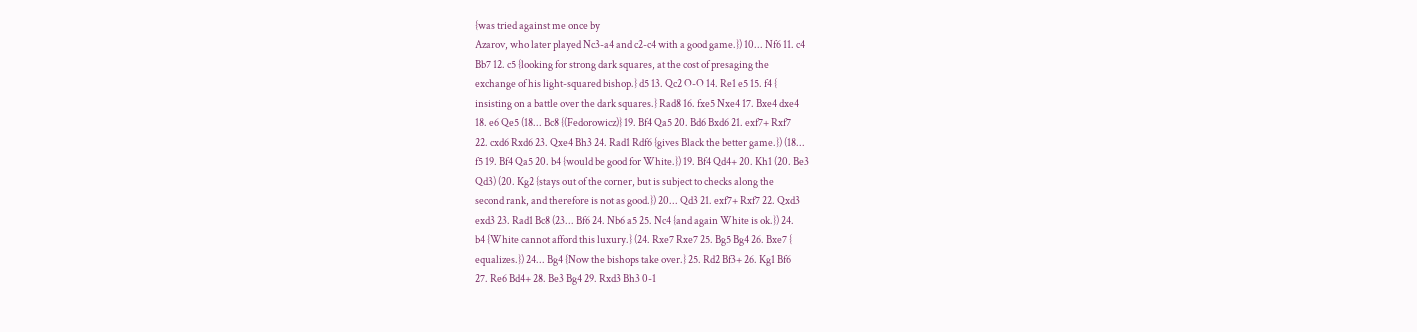{was tried against me once by
Azarov, who later played Nc3-a4 and c2-c4 with a good game.}) 10... Nf6 11. c4
Bb7 12. c5 {looking for strong dark squares, at the cost of presaging the
exchange of his light-squared bishop.} d5 13. Qc2 O-O 14. Re1 e5 15. f4 {
insisting on a battle over the dark squares.} Rad8 16. fxe5 Nxe4 17. Bxe4 dxe4
18. e6 Qe5 (18... Bc8 {(Fedorowicz)} 19. Bf4 Qa5 20. Bd6 Bxd6 21. exf7+ Rxf7
22. cxd6 Rxd6 23. Qxe4 Bh3 24. Rad1 Rdf6 {gives Black the better game.}) (18...
f5 19. Bf4 Qa5 20. b4 {would be good for White.}) 19. Bf4 Qd4+ 20. Kh1 (20. Be3
Qd3) (20. Kg2 {stays out of the corner, but is subject to checks along the
second rank, and therefore is not as good.}) 20... Qd3 21. exf7+ Rxf7 22. Qxd3
exd3 23. Rad1 Bc8 (23... Bf6 24. Nb6 a5 25. Nc4 {and again White is ok.}) 24.
b4 {White cannot afford this luxury.} (24. Rxe7 Rxe7 25. Bg5 Bg4 26. Bxe7 {
equalizes.}) 24... Bg4 {Now the bishops take over.} 25. Rd2 Bf3+ 26. Kg1 Bf6
27. Re6 Bd4+ 28. Be3 Bg4 29. Rxd3 Bh3 0-1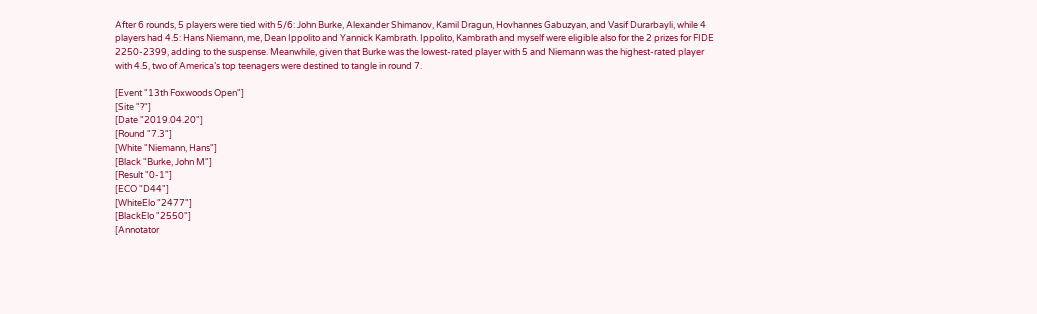After 6 rounds, 5 players were tied with 5/6: John Burke, Alexander Shimanov, Kamil Dragun, Hovhannes Gabuzyan, and Vasif Durarbayli, while 4 players had 4.5: Hans Niemann, me, Dean Ippolito and Yannick Kambrath. Ippolito, Kambrath and myself were eligible also for the 2 prizes for FIDE 2250-2399, adding to the suspense. Meanwhile, given that Burke was the lowest-rated player with 5 and Niemann was the highest-rated player with 4.5, two of America’s top teenagers were destined to tangle in round 7.

[Event "13th Foxwoods Open"]
[Site "?"]
[Date "2019.04.20"]
[Round "7.3"]
[White "Niemann, Hans"]
[Black "Burke, John M"]
[Result "0-1"]
[ECO "D44"]
[WhiteElo "2477"]
[BlackElo "2550"]
[Annotator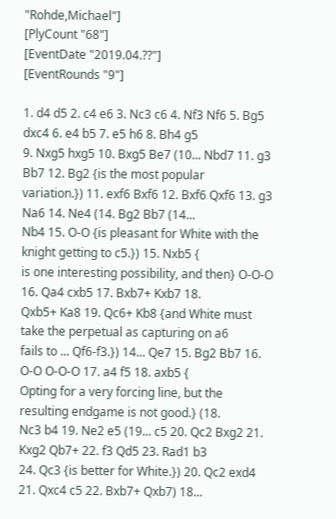"Rohde,Michael"]
[PlyCount "68"]
[EventDate "2019.04.??"]
[EventRounds "9"]

1. d4 d5 2. c4 e6 3. Nc3 c6 4. Nf3 Nf6 5. Bg5 dxc4 6. e4 b5 7. e5 h6 8. Bh4 g5
9. Nxg5 hxg5 10. Bxg5 Be7 (10... Nbd7 11. g3 Bb7 12. Bg2 {is the most popular
variation.}) 11. exf6 Bxf6 12. Bxf6 Qxf6 13. g3 Na6 14. Ne4 (14. Bg2 Bb7 (14...
Nb4 15. O-O {is pleasant for White with the knight getting to c5.}) 15. Nxb5 {
is one interesting possibility, and then} O-O-O 16. Qa4 cxb5 17. Bxb7+ Kxb7 18.
Qxb5+ Ka8 19. Qc6+ Kb8 {and White must take the perpetual as capturing on a6
fails to ... Qf6-f3.}) 14... Qe7 15. Bg2 Bb7 16. O-O O-O-O 17. a4 f5 18. axb5 {
Opting for a very forcing line, but the resulting endgame is not good.} (18.
Nc3 b4 19. Ne2 e5 (19... c5 20. Qc2 Bxg2 21. Kxg2 Qb7+ 22. f3 Qd5 23. Rad1 b3
24. Qc3 {is better for White.}) 20. Qc2 exd4 21. Qxc4 c5 22. Bxb7+ Qxb7) 18...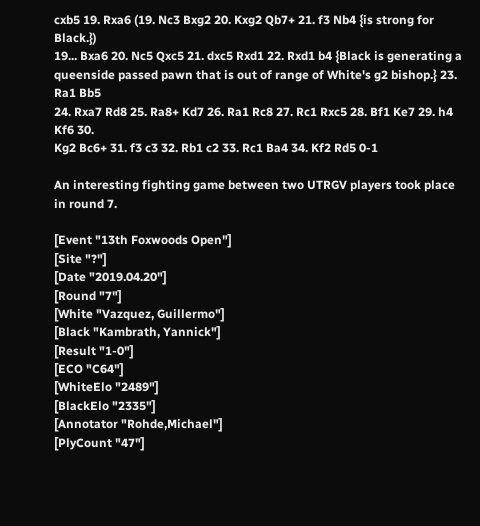cxb5 19. Rxa6 (19. Nc3 Bxg2 20. Kxg2 Qb7+ 21. f3 Nb4 {is strong for Black.})
19... Bxa6 20. Nc5 Qxc5 21. dxc5 Rxd1 22. Rxd1 b4 {Black is generating a
queenside passed pawn that is out of range of White's g2 bishop.} 23. Ra1 Bb5
24. Rxa7 Rd8 25. Ra8+ Kd7 26. Ra1 Rc8 27. Rc1 Rxc5 28. Bf1 Ke7 29. h4 Kf6 30.
Kg2 Bc6+ 31. f3 c3 32. Rb1 c2 33. Rc1 Ba4 34. Kf2 Rd5 0-1

An interesting fighting game between two UTRGV players took place in round 7.

[Event "13th Foxwoods Open"]
[Site "?"]
[Date "2019.04.20"]
[Round "7"]
[White "Vazquez, Guillermo"]
[Black "Kambrath, Yannick"]
[Result "1-0"]
[ECO "C64"]
[WhiteElo "2489"]
[BlackElo "2335"]
[Annotator "Rohde,Michael"]
[PlyCount "47"]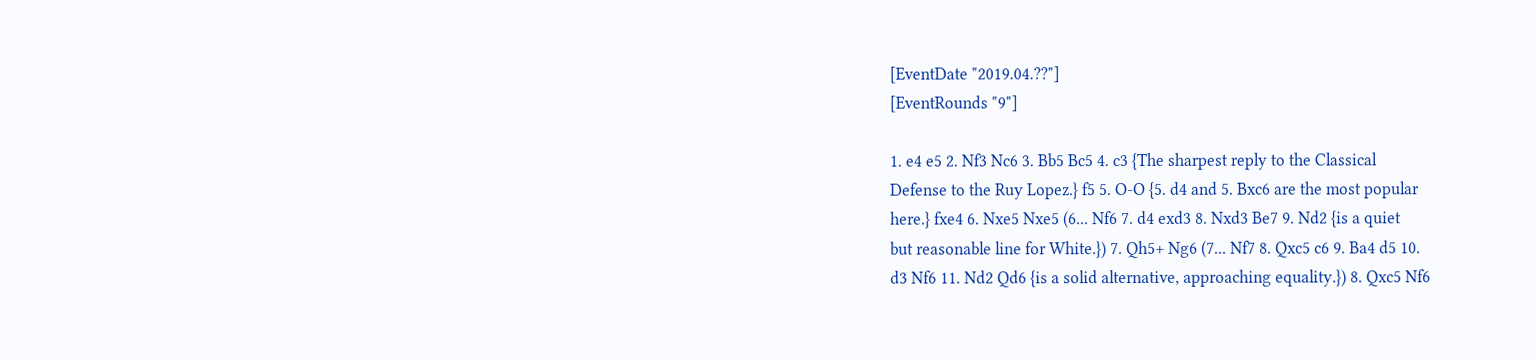[EventDate "2019.04.??"]
[EventRounds "9"]

1. e4 e5 2. Nf3 Nc6 3. Bb5 Bc5 4. c3 {The sharpest reply to the Classical
Defense to the Ruy Lopez.} f5 5. O-O {5. d4 and 5. Bxc6 are the most popular
here.} fxe4 6. Nxe5 Nxe5 (6... Nf6 7. d4 exd3 8. Nxd3 Be7 9. Nd2 {is a quiet
but reasonable line for White.}) 7. Qh5+ Ng6 (7... Nf7 8. Qxc5 c6 9. Ba4 d5 10.
d3 Nf6 11. Nd2 Qd6 {is a solid alternative, approaching equality.}) 8. Qxc5 Nf6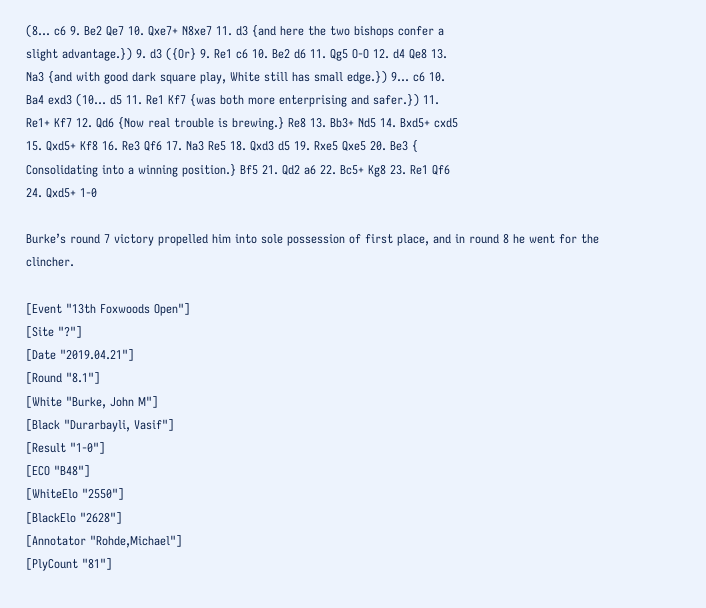(8... c6 9. Be2 Qe7 10. Qxe7+ N8xe7 11. d3 {and here the two bishops confer a
slight advantage.}) 9. d3 ({Or} 9. Re1 c6 10. Be2 d6 11. Qg5 O-O 12. d4 Qe8 13.
Na3 {and with good dark square play, White still has small edge.}) 9... c6 10.
Ba4 exd3 (10... d5 11. Re1 Kf7 {was both more enterprising and safer.}) 11.
Re1+ Kf7 12. Qd6 {Now real trouble is brewing.} Re8 13. Bb3+ Nd5 14. Bxd5+ cxd5
15. Qxd5+ Kf8 16. Re3 Qf6 17. Na3 Re5 18. Qxd3 d5 19. Rxe5 Qxe5 20. Be3 {
Consolidating into a winning position.} Bf5 21. Qd2 a6 22. Bc5+ Kg8 23. Re1 Qf6
24. Qxd5+ 1-0

Burke’s round 7 victory propelled him into sole possession of first place, and in round 8 he went for the clincher.

[Event "13th Foxwoods Open"]
[Site "?"]
[Date "2019.04.21"]
[Round "8.1"]
[White "Burke, John M"]
[Black "Durarbayli, Vasif"]
[Result "1-0"]
[ECO "B48"]
[WhiteElo "2550"]
[BlackElo "2628"]
[Annotator "Rohde,Michael"]
[PlyCount "81"]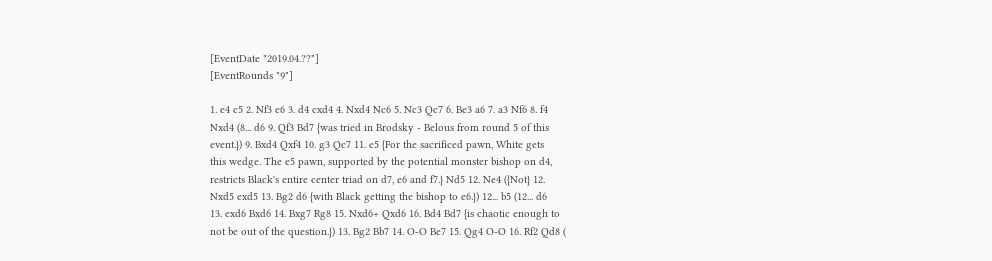[EventDate "2019.04.??"]
[EventRounds "9"]

1. e4 c5 2. Nf3 e6 3. d4 cxd4 4. Nxd4 Nc6 5. Nc3 Qc7 6. Be3 a6 7. a3 Nf6 8. f4
Nxd4 (8... d6 9. Qf3 Bd7 {was tried in Brodsky - Belous from round 5 of this
event.}) 9. Bxd4 Qxf4 10. g3 Qc7 11. e5 {For the sacrificed pawn, White gets
this wedge. The e5 pawn, supported by the potential monster bishop on d4,
restricts Black's entire center triad on d7, e6 and f7.} Nd5 12. Ne4 ({Not} 12.
Nxd5 exd5 13. Bg2 d6 {with Black getting the bishop to e6.}) 12... b5 (12... d6
13. exd6 Bxd6 14. Bxg7 Rg8 15. Nxd6+ Qxd6 16. Bd4 Bd7 {is chaotic enough to
not be out of the question.}) 13. Bg2 Bb7 14. O-O Be7 15. Qg4 O-O 16. Rf2 Qd8 (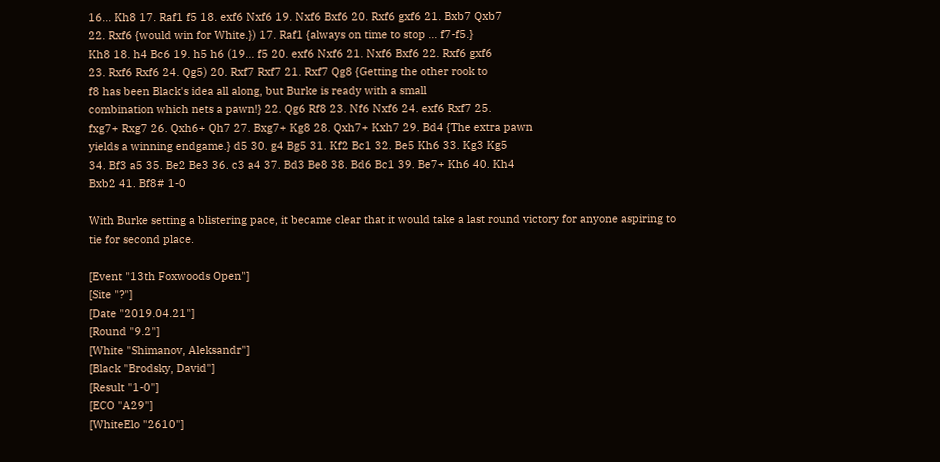16... Kh8 17. Raf1 f5 18. exf6 Nxf6 19. Nxf6 Bxf6 20. Rxf6 gxf6 21. Bxb7 Qxb7
22. Rxf6 {would win for White.}) 17. Raf1 {always on time to stop ... f7-f5.}
Kh8 18. h4 Bc6 19. h5 h6 (19... f5 20. exf6 Nxf6 21. Nxf6 Bxf6 22. Rxf6 gxf6
23. Rxf6 Rxf6 24. Qg5) 20. Rxf7 Rxf7 21. Rxf7 Qg8 {Getting the other rook to
f8 has been Black's idea all along, but Burke is ready with a small
combination which nets a pawn!} 22. Qg6 Rf8 23. Nf6 Nxf6 24. exf6 Rxf7 25.
fxg7+ Rxg7 26. Qxh6+ Qh7 27. Bxg7+ Kg8 28. Qxh7+ Kxh7 29. Bd4 {The extra pawn
yields a winning endgame.} d5 30. g4 Bg5 31. Kf2 Bc1 32. Be5 Kh6 33. Kg3 Kg5
34. Bf3 a5 35. Be2 Be3 36. c3 a4 37. Bd3 Be8 38. Bd6 Bc1 39. Be7+ Kh6 40. Kh4
Bxb2 41. Bf8# 1-0

With Burke setting a blistering pace, it became clear that it would take a last round victory for anyone aspiring to tie for second place.

[Event "13th Foxwoods Open"]
[Site "?"]
[Date "2019.04.21"]
[Round "9.2"]
[White "Shimanov, Aleksandr"]
[Black "Brodsky, David"]
[Result "1-0"]
[ECO "A29"]
[WhiteElo "2610"]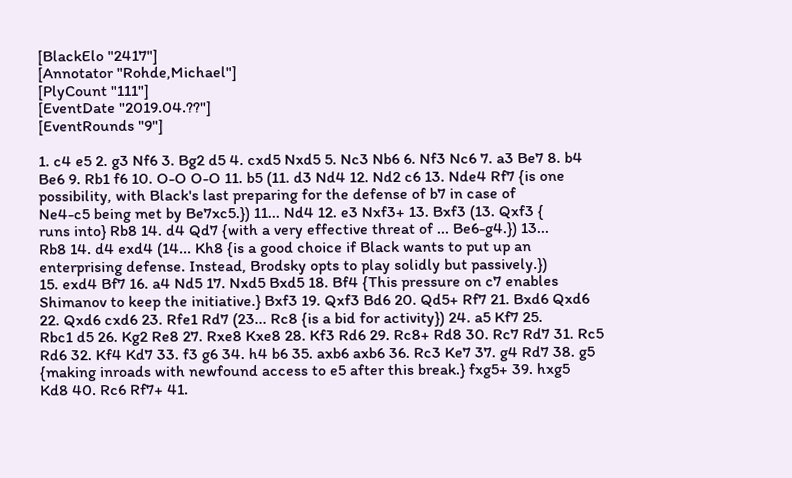[BlackElo "2417"]
[Annotator "Rohde,Michael"]
[PlyCount "111"]
[EventDate "2019.04.??"]
[EventRounds "9"]

1. c4 e5 2. g3 Nf6 3. Bg2 d5 4. cxd5 Nxd5 5. Nc3 Nb6 6. Nf3 Nc6 7. a3 Be7 8. b4
Be6 9. Rb1 f6 10. O-O O-O 11. b5 (11. d3 Nd4 12. Nd2 c6 13. Nde4 Rf7 {is one
possibility, with Black's last preparing for the defense of b7 in case of
Ne4-c5 being met by Be7xc5.}) 11... Nd4 12. e3 Nxf3+ 13. Bxf3 (13. Qxf3 {
runs into} Rb8 14. d4 Qd7 {with a very effective threat of ... Be6-g4.}) 13...
Rb8 14. d4 exd4 (14... Kh8 {is a good choice if Black wants to put up an
enterprising defense. Instead, Brodsky opts to play solidly but passively.})
15. exd4 Bf7 16. a4 Nd5 17. Nxd5 Bxd5 18. Bf4 {This pressure on c7 enables
Shimanov to keep the initiative.} Bxf3 19. Qxf3 Bd6 20. Qd5+ Rf7 21. Bxd6 Qxd6
22. Qxd6 cxd6 23. Rfe1 Rd7 (23... Rc8 {is a bid for activity}) 24. a5 Kf7 25.
Rbc1 d5 26. Kg2 Re8 27. Rxe8 Kxe8 28. Kf3 Rd6 29. Rc8+ Rd8 30. Rc7 Rd7 31. Rc5
Rd6 32. Kf4 Kd7 33. f3 g6 34. h4 b6 35. axb6 axb6 36. Rc3 Ke7 37. g4 Rd7 38. g5
{making inroads with newfound access to e5 after this break.} fxg5+ 39. hxg5
Kd8 40. Rc6 Rf7+ 41.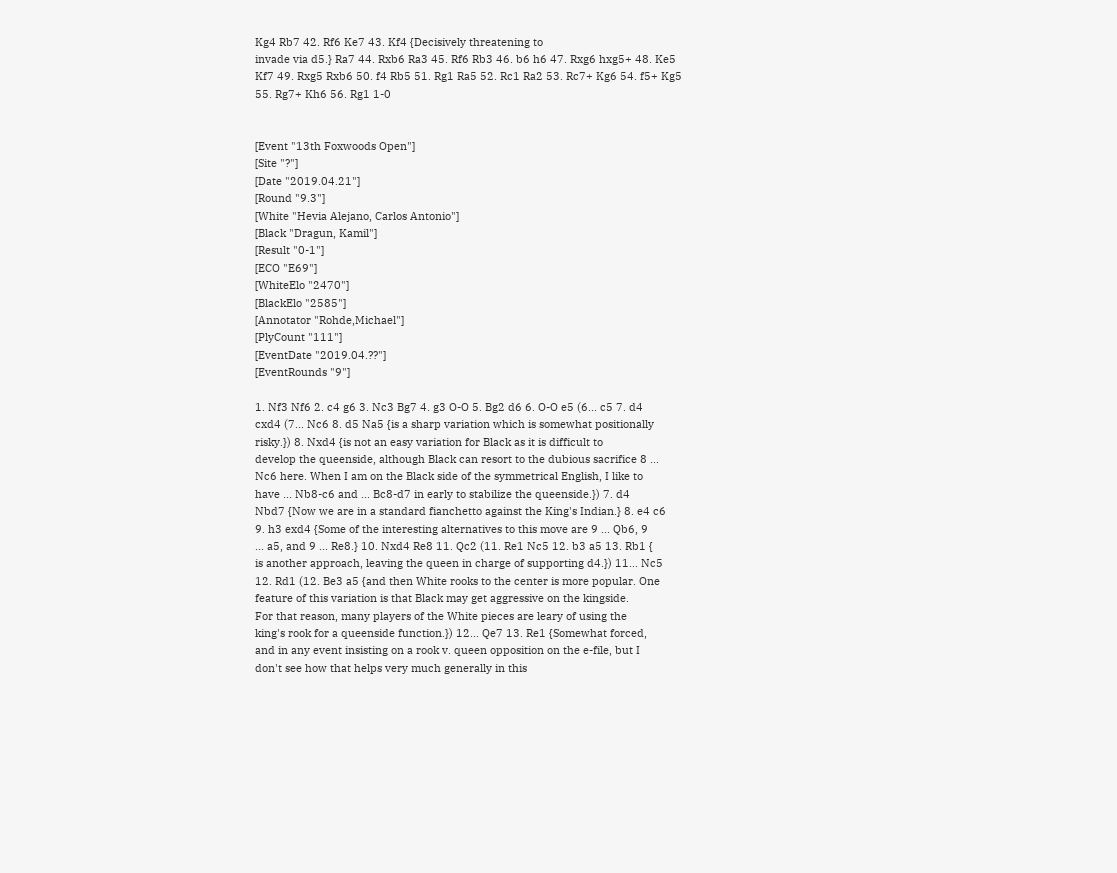Kg4 Rb7 42. Rf6 Ke7 43. Kf4 {Decisively threatening to
invade via d5.} Ra7 44. Rxb6 Ra3 45. Rf6 Rb3 46. b6 h6 47. Rxg6 hxg5+ 48. Ke5
Kf7 49. Rxg5 Rxb6 50. f4 Rb5 51. Rg1 Ra5 52. Rc1 Ra2 53. Rc7+ Kg6 54. f5+ Kg5
55. Rg7+ Kh6 56. Rg1 1-0


[Event "13th Foxwoods Open"]
[Site "?"]
[Date "2019.04.21"]
[Round "9.3"]
[White "Hevia Alejano, Carlos Antonio"]
[Black "Dragun, Kamil"]
[Result "0-1"]
[ECO "E69"]
[WhiteElo "2470"]
[BlackElo "2585"]
[Annotator "Rohde,Michael"]
[PlyCount "111"]
[EventDate "2019.04.??"]
[EventRounds "9"]

1. Nf3 Nf6 2. c4 g6 3. Nc3 Bg7 4. g3 O-O 5. Bg2 d6 6. O-O e5 (6... c5 7. d4
cxd4 (7... Nc6 8. d5 Na5 {is a sharp variation which is somewhat positionally
risky.}) 8. Nxd4 {is not an easy variation for Black as it is difficult to
develop the queenside, although Black can resort to the dubious sacrifice 8 ...
Nc6 here. When I am on the Black side of the symmetrical English, I like to
have ... Nb8-c6 and ... Bc8-d7 in early to stabilize the queenside.}) 7. d4
Nbd7 {Now we are in a standard fianchetto against the King's Indian.} 8. e4 c6
9. h3 exd4 {Some of the interesting alternatives to this move are 9 ... Qb6, 9
... a5, and 9 ... Re8.} 10. Nxd4 Re8 11. Qc2 (11. Re1 Nc5 12. b3 a5 13. Rb1 {
is another approach, leaving the queen in charge of supporting d4.}) 11... Nc5
12. Rd1 (12. Be3 a5 {and then White rooks to the center is more popular. One
feature of this variation is that Black may get aggressive on the kingside.
For that reason, many players of the White pieces are leary of using the
king's rook for a queenside function.}) 12... Qe7 13. Re1 {Somewhat forced,
and in any event insisting on a rook v. queen opposition on the e-file, but I
don't see how that helps very much generally in this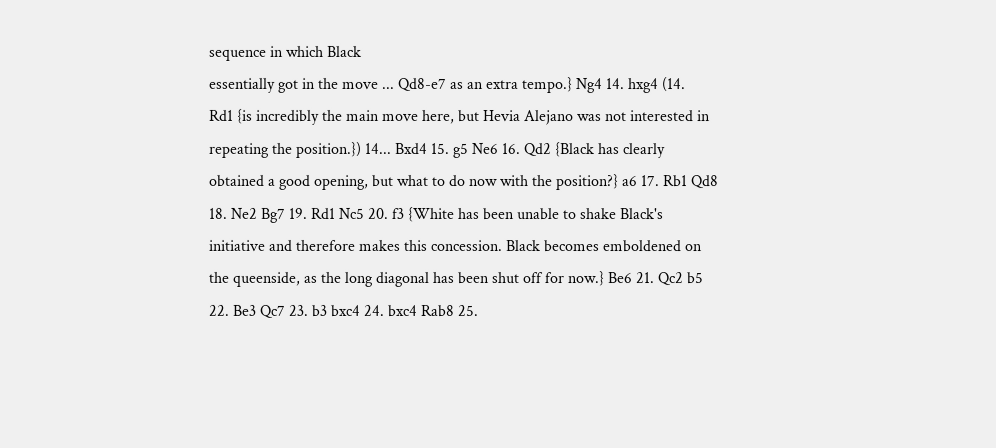sequence in which Black
essentially got in the move ... Qd8-e7 as an extra tempo.} Ng4 14. hxg4 (14.
Rd1 {is incredibly the main move here, but Hevia Alejano was not interested in
repeating the position.}) 14... Bxd4 15. g5 Ne6 16. Qd2 {Black has clearly
obtained a good opening, but what to do now with the position?} a6 17. Rb1 Qd8
18. Ne2 Bg7 19. Rd1 Nc5 20. f3 {White has been unable to shake Black's
initiative and therefore makes this concession. Black becomes emboldened on
the queenside, as the long diagonal has been shut off for now.} Be6 21. Qc2 b5
22. Be3 Qc7 23. b3 bxc4 24. bxc4 Rab8 25.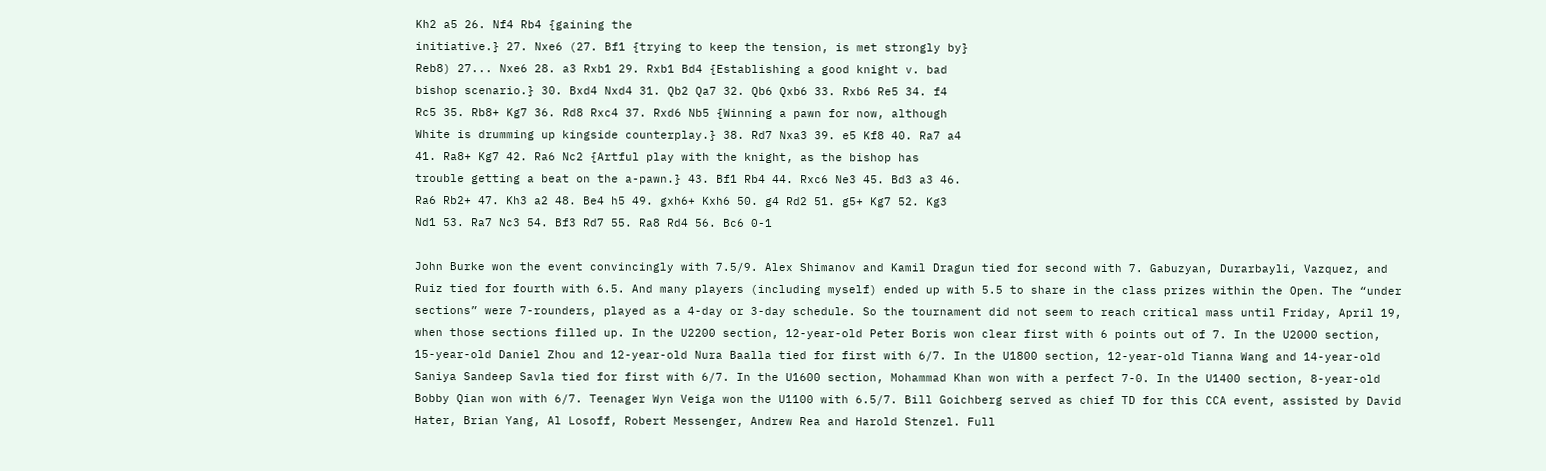Kh2 a5 26. Nf4 Rb4 {gaining the
initiative.} 27. Nxe6 (27. Bf1 {trying to keep the tension, is met strongly by}
Reb8) 27... Nxe6 28. a3 Rxb1 29. Rxb1 Bd4 {Establishing a good knight v. bad
bishop scenario.} 30. Bxd4 Nxd4 31. Qb2 Qa7 32. Qb6 Qxb6 33. Rxb6 Re5 34. f4
Rc5 35. Rb8+ Kg7 36. Rd8 Rxc4 37. Rxd6 Nb5 {Winning a pawn for now, although
White is drumming up kingside counterplay.} 38. Rd7 Nxa3 39. e5 Kf8 40. Ra7 a4
41. Ra8+ Kg7 42. Ra6 Nc2 {Artful play with the knight, as the bishop has
trouble getting a beat on the a-pawn.} 43. Bf1 Rb4 44. Rxc6 Ne3 45. Bd3 a3 46.
Ra6 Rb2+ 47. Kh3 a2 48. Be4 h5 49. gxh6+ Kxh6 50. g4 Rd2 51. g5+ Kg7 52. Kg3
Nd1 53. Ra7 Nc3 54. Bf3 Rd7 55. Ra8 Rd4 56. Bc6 0-1

John Burke won the event convincingly with 7.5/9. Alex Shimanov and Kamil Dragun tied for second with 7. Gabuzyan, Durarbayli, Vazquez, and Ruiz tied for fourth with 6.5. And many players (including myself) ended up with 5.5 to share in the class prizes within the Open. The “under sections” were 7-rounders, played as a 4-day or 3-day schedule. So the tournament did not seem to reach critical mass until Friday, April 19, when those sections filled up. In the U2200 section, 12-year-old Peter Boris won clear first with 6 points out of 7. In the U2000 section, 15-year-old Daniel Zhou and 12-year-old Nura Baalla tied for first with 6/7. In the U1800 section, 12-year-old Tianna Wang and 14-year-old Saniya Sandeep Savla tied for first with 6/7. In the U1600 section, Mohammad Khan won with a perfect 7-0. In the U1400 section, 8-year-old Bobby Qian won with 6/7. Teenager Wyn Veiga won the U1100 with 6.5/7. Bill Goichberg served as chief TD for this CCA event, assisted by David Hater, Brian Yang, Al Losoff, Robert Messenger, Andrew Rea and Harold Stenzel. Full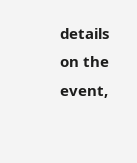details on the event,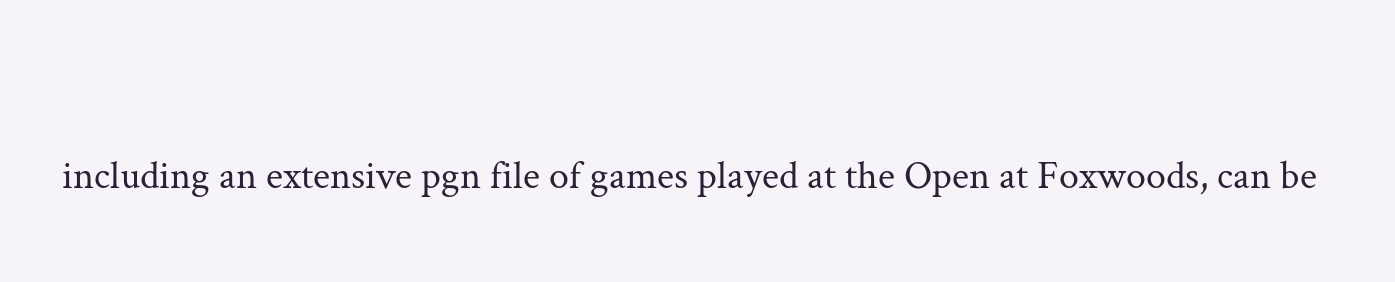including an extensive pgn file of games played at the Open at Foxwoods, can be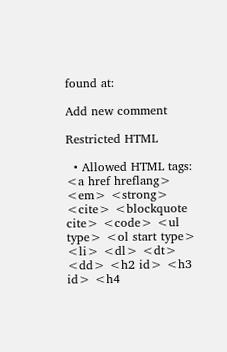found at:

Add new comment

Restricted HTML

  • Allowed HTML tags: <a href hreflang> <em> <strong> <cite> <blockquote cite> <code> <ul type> <ol start type> <li> <dl> <dt> <dd> <h2 id> <h3 id> <h4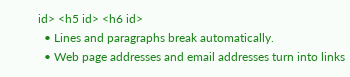id> <h5 id> <h6 id>
  • Lines and paragraphs break automatically.
  • Web page addresses and email addresses turn into links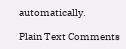automatically.

Plain Text Comments